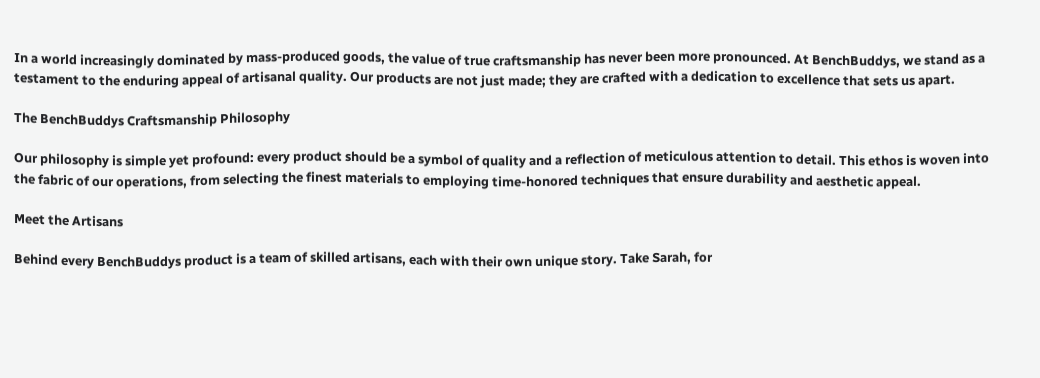In a world increasingly dominated by mass-produced goods, the value of true craftsmanship has never been more pronounced. At BenchBuddys, we stand as a testament to the enduring appeal of artisanal quality. Our products are not just made; they are crafted with a dedication to excellence that sets us apart.

The BenchBuddys Craftsmanship Philosophy

Our philosophy is simple yet profound: every product should be a symbol of quality and a reflection of meticulous attention to detail. This ethos is woven into the fabric of our operations, from selecting the finest materials to employing time-honored techniques that ensure durability and aesthetic appeal.

Meet the Artisans

Behind every BenchBuddys product is a team of skilled artisans, each with their own unique story. Take Sarah, for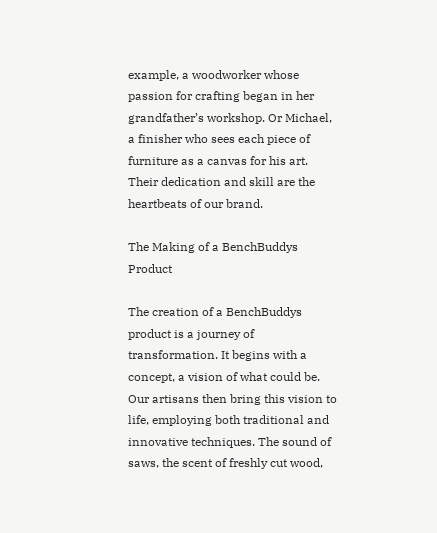example, a woodworker whose passion for crafting began in her grandfather’s workshop. Or Michael, a finisher who sees each piece of furniture as a canvas for his art. Their dedication and skill are the heartbeats of our brand.

The Making of a BenchBuddys Product

The creation of a BenchBuddys product is a journey of transformation. It begins with a concept, a vision of what could be. Our artisans then bring this vision to life, employing both traditional and innovative techniques. The sound of saws, the scent of freshly cut wood,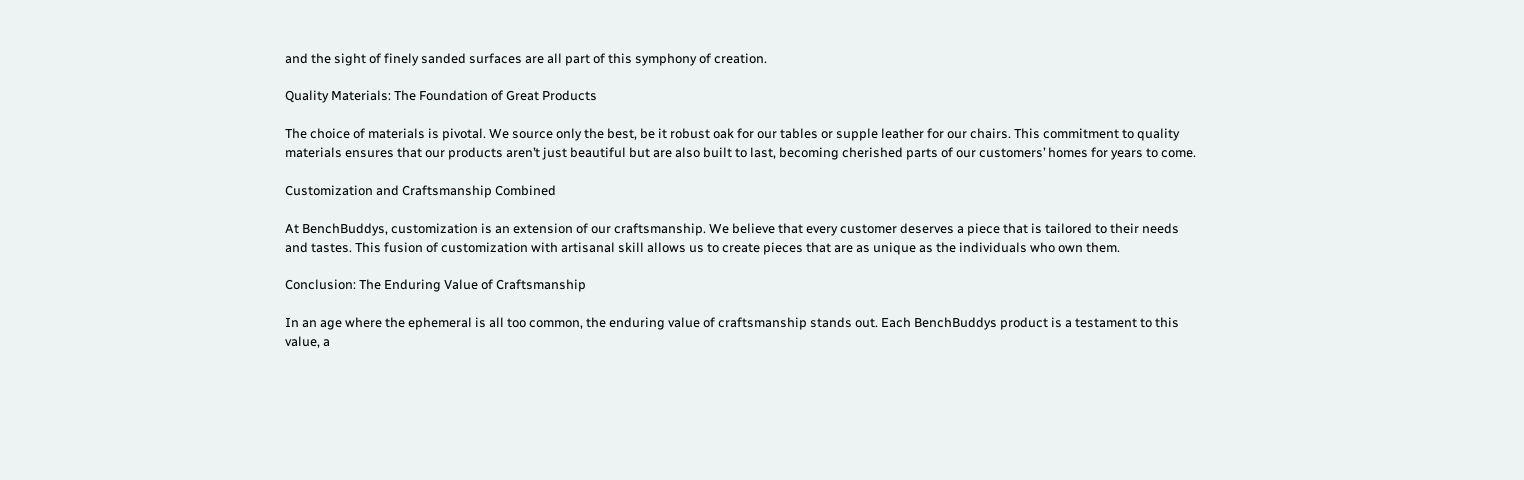and the sight of finely sanded surfaces are all part of this symphony of creation.

Quality Materials: The Foundation of Great Products

The choice of materials is pivotal. We source only the best, be it robust oak for our tables or supple leather for our chairs. This commitment to quality materials ensures that our products aren’t just beautiful but are also built to last, becoming cherished parts of our customers’ homes for years to come.

Customization and Craftsmanship Combined

At BenchBuddys, customization is an extension of our craftsmanship. We believe that every customer deserves a piece that is tailored to their needs and tastes. This fusion of customization with artisanal skill allows us to create pieces that are as unique as the individuals who own them.

Conclusion: The Enduring Value of Craftsmanship

In an age where the ephemeral is all too common, the enduring value of craftsmanship stands out. Each BenchBuddys product is a testament to this value, a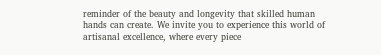reminder of the beauty and longevity that skilled human hands can create. We invite you to experience this world of artisanal excellence, where every piece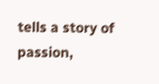tells a story of passion,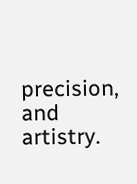precision, and artistry.